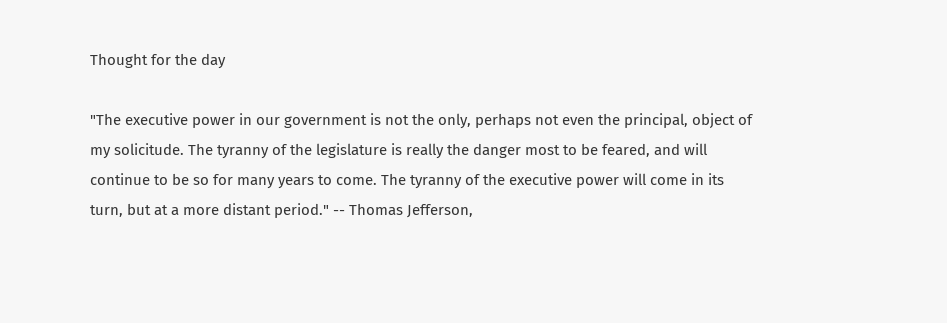Thought for the day

"The executive power in our government is not the only, perhaps not even the principal, object of my solicitude. The tyranny of the legislature is really the danger most to be feared, and will continue to be so for many years to come. The tyranny of the executive power will come in its turn, but at a more distant period." -- Thomas Jefferson,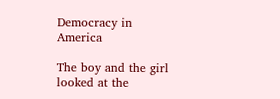Democracy in America

The boy and the girl looked at the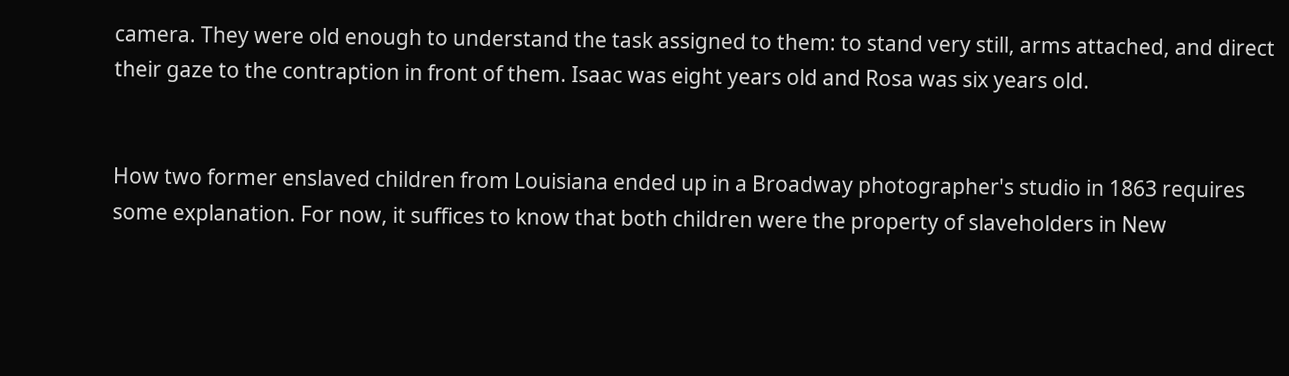camera. They were old enough to understand the task assigned to them: to stand very still, arms attached, and direct their gaze to the contraption in front of them. Isaac was eight years old and Rosa was six years old.


How two former enslaved children from Louisiana ended up in a Broadway photographer's studio in 1863 requires some explanation. For now, it suffices to know that both children were the property of slaveholders in New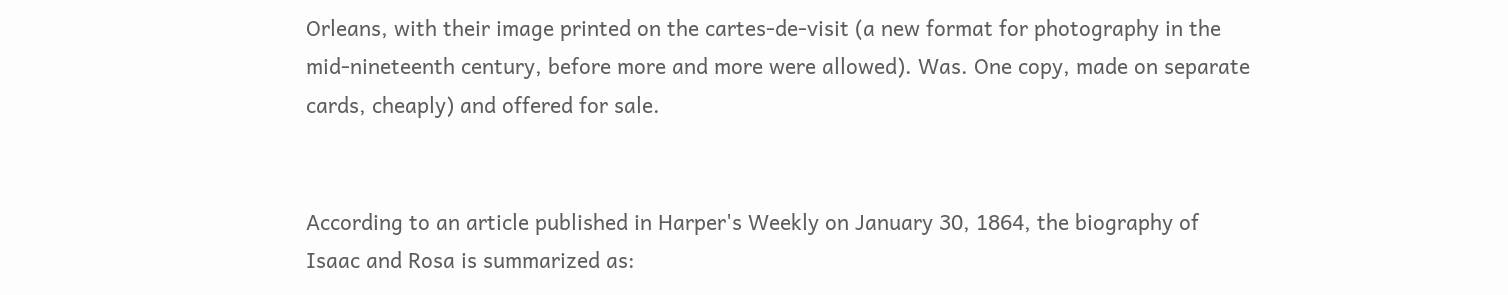Orleans, with their image printed on the cartes-de-visit (a new format for photography in the mid-nineteenth century, before more and more were allowed). Was. One copy, made on separate cards, cheaply) and offered for sale.


According to an article published in Harper's Weekly on January 30, 1864, the biography of Isaac and Rosa is summarized as: